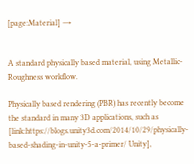[page:Material] →


A standard physically based material, using Metallic-Roughness workflow.

Physically based rendering (PBR) has recently become the standard in many 3D applications, such as [link:https://blogs.unity3d.com/2014/10/29/physically-based-shading-in-unity-5-a-primer/ Unity],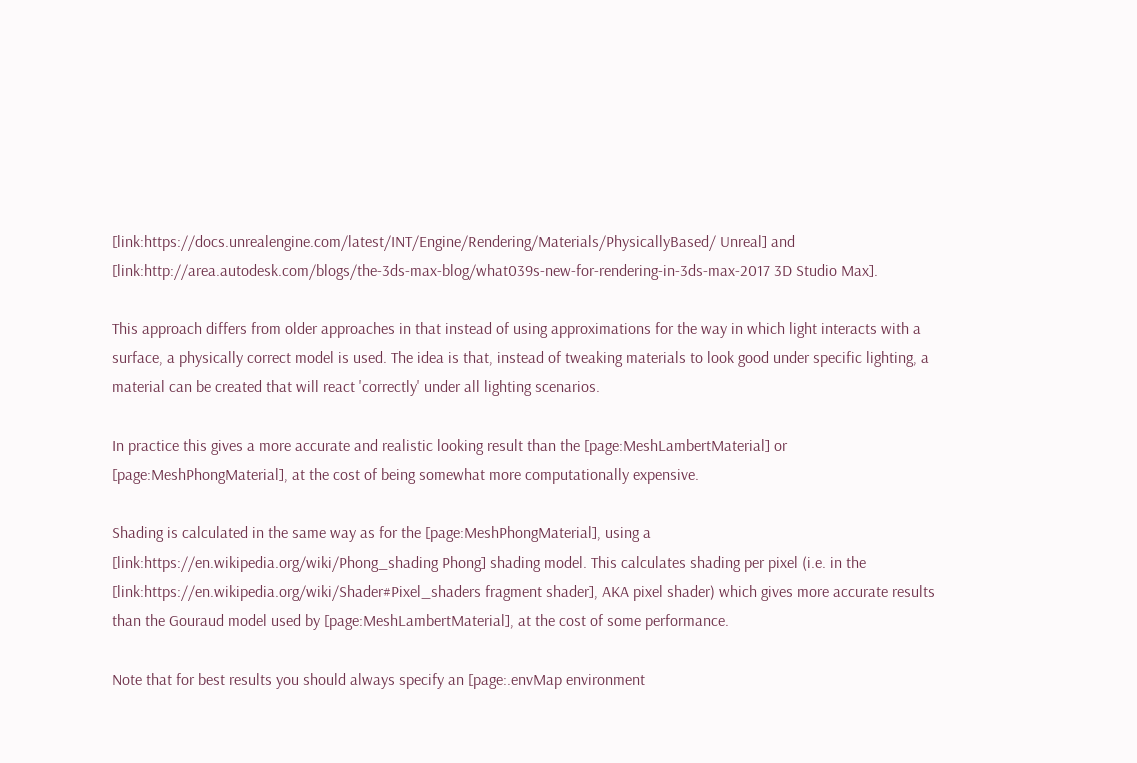[link:https://docs.unrealengine.com/latest/INT/Engine/Rendering/Materials/PhysicallyBased/ Unreal] and [link:http://area.autodesk.com/blogs/the-3ds-max-blog/what039s-new-for-rendering-in-3ds-max-2017 3D Studio Max].

This approach differs from older approaches in that instead of using approximations for the way in which light interacts with a surface, a physically correct model is used. The idea is that, instead of tweaking materials to look good under specific lighting, a material can be created that will react 'correctly' under all lighting scenarios.

In practice this gives a more accurate and realistic looking result than the [page:MeshLambertMaterial] or [page:MeshPhongMaterial], at the cost of being somewhat more computationally expensive.

Shading is calculated in the same way as for the [page:MeshPhongMaterial], using a [link:https://en.wikipedia.org/wiki/Phong_shading Phong] shading model. This calculates shading per pixel (i.e. in the [link:https://en.wikipedia.org/wiki/Shader#Pixel_shaders fragment shader], AKA pixel shader) which gives more accurate results than the Gouraud model used by [page:MeshLambertMaterial], at the cost of some performance.

Note that for best results you should always specify an [page:.envMap environment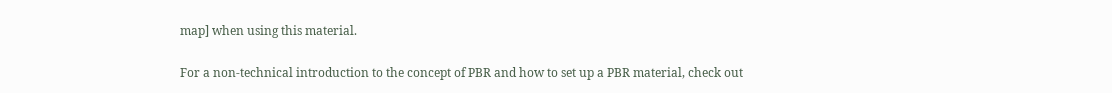map] when using this material.

For a non-technical introduction to the concept of PBR and how to set up a PBR material, check out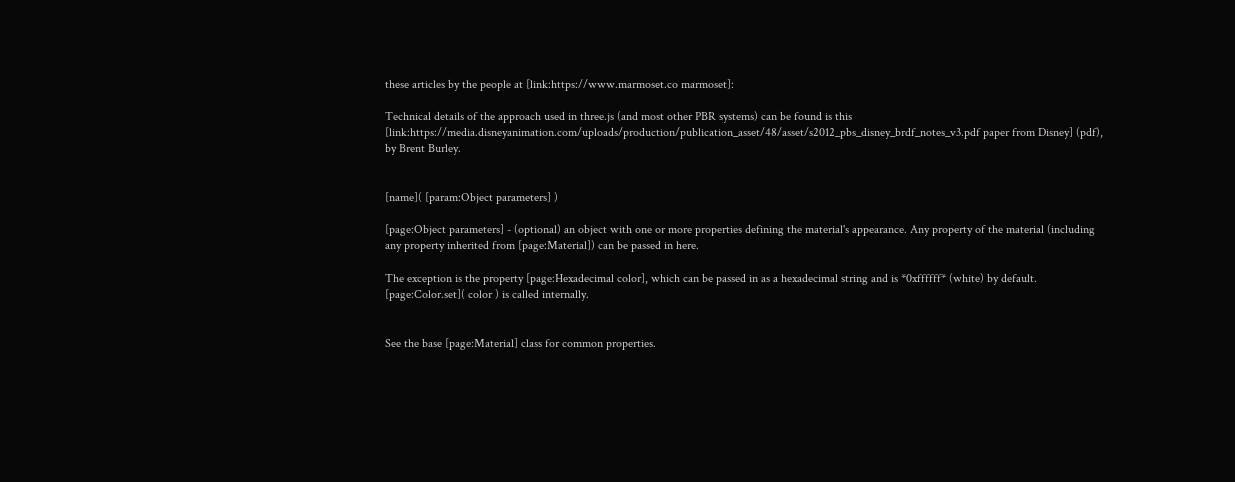these articles by the people at [link:https://www.marmoset.co marmoset]:

Technical details of the approach used in three.js (and most other PBR systems) can be found is this [link:https://media.disneyanimation.com/uploads/production/publication_asset/48/asset/s2012_pbs_disney_brdf_notes_v3.pdf paper from Disney] (pdf), by Brent Burley.


[name]( [param:Object parameters] )

[page:Object parameters] - (optional) an object with one or more properties defining the material's appearance. Any property of the material (including any property inherited from [page:Material]) can be passed in here.

The exception is the property [page:Hexadecimal color], which can be passed in as a hexadecimal string and is *0xffffff* (white) by default. [page:Color.set]( color ) is called internally.


See the base [page:Material] class for common properties.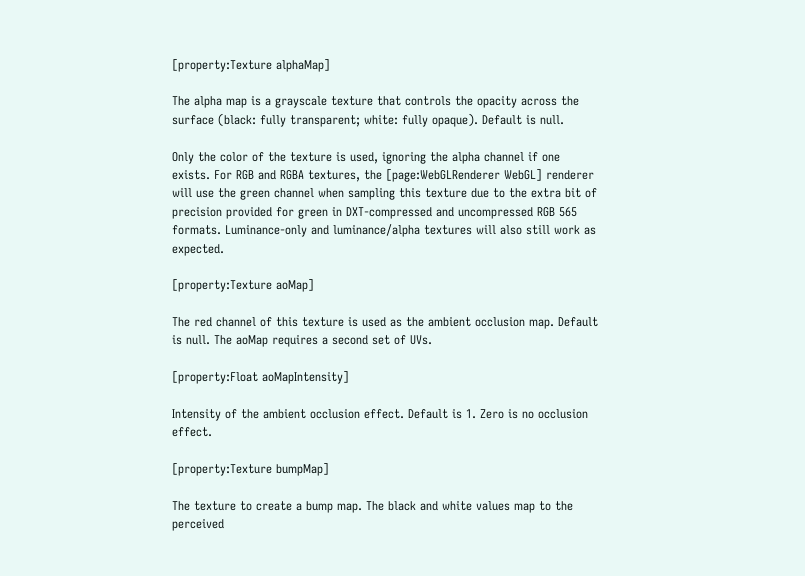[property:Texture alphaMap]

The alpha map is a grayscale texture that controls the opacity across the surface (black: fully transparent; white: fully opaque). Default is null.

Only the color of the texture is used, ignoring the alpha channel if one exists. For RGB and RGBA textures, the [page:WebGLRenderer WebGL] renderer will use the green channel when sampling this texture due to the extra bit of precision provided for green in DXT-compressed and uncompressed RGB 565 formats. Luminance-only and luminance/alpha textures will also still work as expected.

[property:Texture aoMap]

The red channel of this texture is used as the ambient occlusion map. Default is null. The aoMap requires a second set of UVs.

[property:Float aoMapIntensity]

Intensity of the ambient occlusion effect. Default is 1. Zero is no occlusion effect.

[property:Texture bumpMap]

The texture to create a bump map. The black and white values map to the perceived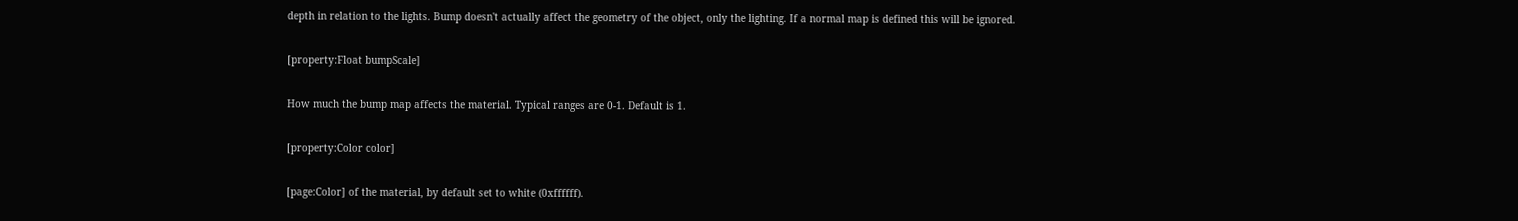depth in relation to the lights. Bump doesn't actually affect the geometry of the object, only the lighting. If a normal map is defined this will be ignored.

[property:Float bumpScale]

How much the bump map affects the material. Typical ranges are 0-1. Default is 1.

[property:Color color]

[page:Color] of the material, by default set to white (0xffffff).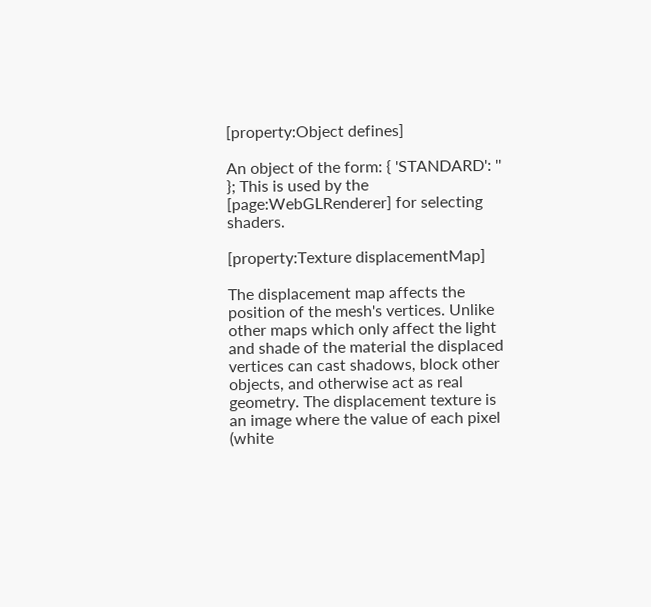[property:Object defines]

An object of the form: { 'STANDARD': '' }; This is used by the [page:WebGLRenderer] for selecting shaders.

[property:Texture displacementMap]

The displacement map affects the position of the mesh's vertices. Unlike other maps which only affect the light and shade of the material the displaced vertices can cast shadows, block other objects, and otherwise act as real geometry. The displacement texture is an image where the value of each pixel (white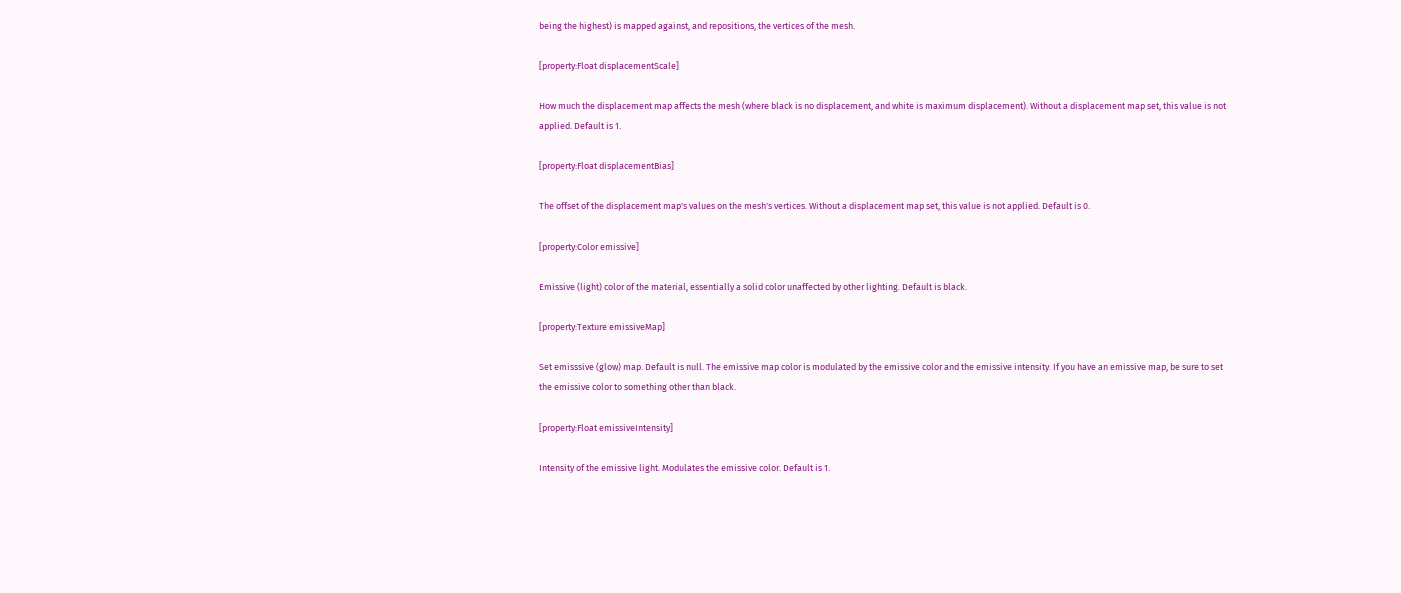being the highest) is mapped against, and repositions, the vertices of the mesh.

[property:Float displacementScale]

How much the displacement map affects the mesh (where black is no displacement, and white is maximum displacement). Without a displacement map set, this value is not applied. Default is 1.

[property:Float displacementBias]

The offset of the displacement map's values on the mesh's vertices. Without a displacement map set, this value is not applied. Default is 0.

[property:Color emissive]

Emissive (light) color of the material, essentially a solid color unaffected by other lighting. Default is black.

[property:Texture emissiveMap]

Set emisssive (glow) map. Default is null. The emissive map color is modulated by the emissive color and the emissive intensity. If you have an emissive map, be sure to set the emissive color to something other than black.

[property:Float emissiveIntensity]

Intensity of the emissive light. Modulates the emissive color. Default is 1.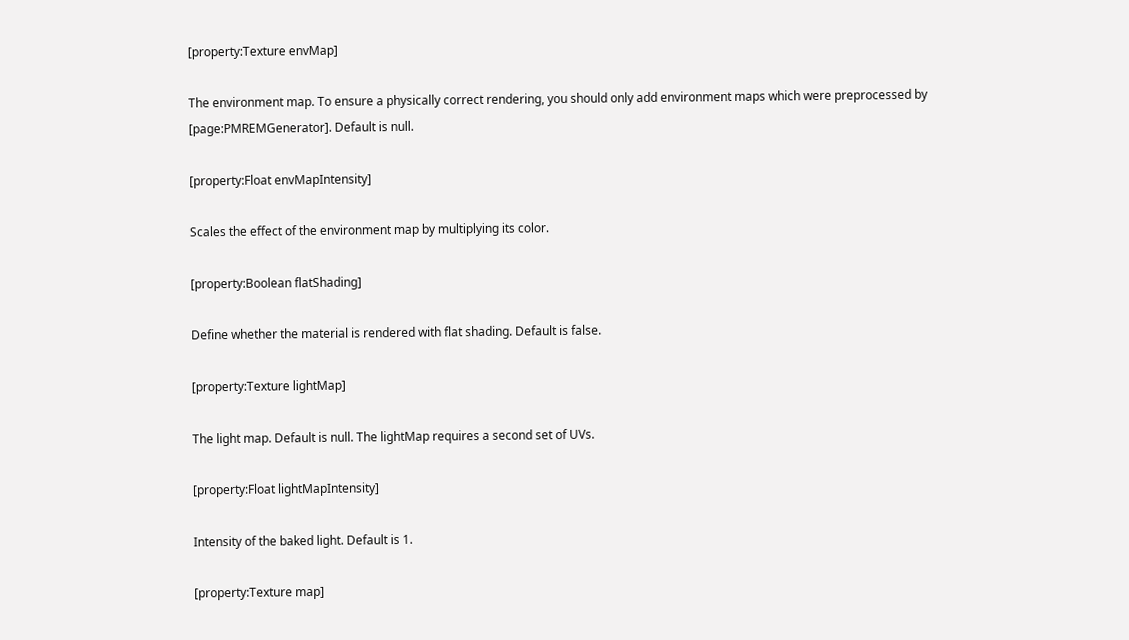[property:Texture envMap]

The environment map. To ensure a physically correct rendering, you should only add environment maps which were preprocessed by [page:PMREMGenerator]. Default is null.

[property:Float envMapIntensity]

Scales the effect of the environment map by multiplying its color.

[property:Boolean flatShading]

Define whether the material is rendered with flat shading. Default is false.

[property:Texture lightMap]

The light map. Default is null. The lightMap requires a second set of UVs.

[property:Float lightMapIntensity]

Intensity of the baked light. Default is 1.

[property:Texture map]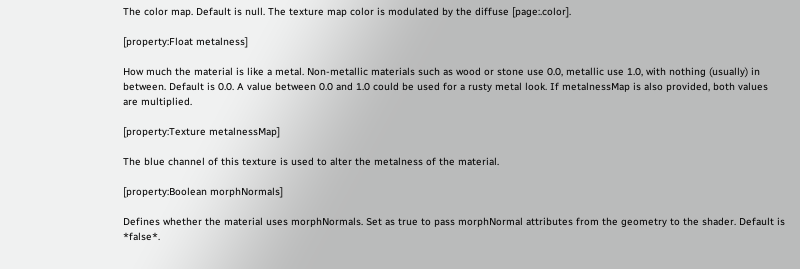The color map. Default is null. The texture map color is modulated by the diffuse [page:.color].

[property:Float metalness]

How much the material is like a metal. Non-metallic materials such as wood or stone use 0.0, metallic use 1.0, with nothing (usually) in between. Default is 0.0. A value between 0.0 and 1.0 could be used for a rusty metal look. If metalnessMap is also provided, both values are multiplied.

[property:Texture metalnessMap]

The blue channel of this texture is used to alter the metalness of the material.

[property:Boolean morphNormals]

Defines whether the material uses morphNormals. Set as true to pass morphNormal attributes from the geometry to the shader. Default is *false*.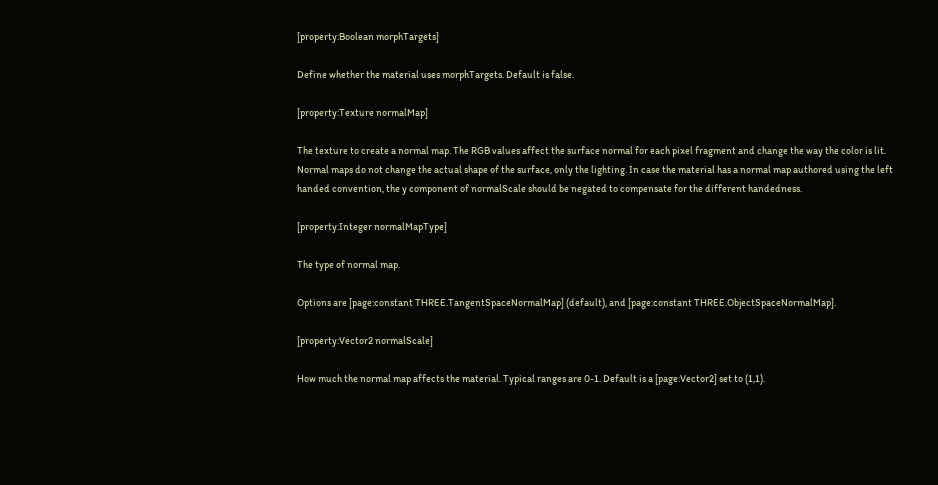[property:Boolean morphTargets]

Define whether the material uses morphTargets. Default is false.

[property:Texture normalMap]

The texture to create a normal map. The RGB values affect the surface normal for each pixel fragment and change the way the color is lit. Normal maps do not change the actual shape of the surface, only the lighting. In case the material has a normal map authored using the left handed convention, the y component of normalScale should be negated to compensate for the different handedness.

[property:Integer normalMapType]

The type of normal map.

Options are [page:constant THREE.TangentSpaceNormalMap] (default), and [page:constant THREE.ObjectSpaceNormalMap].

[property:Vector2 normalScale]

How much the normal map affects the material. Typical ranges are 0-1. Default is a [page:Vector2] set to (1,1).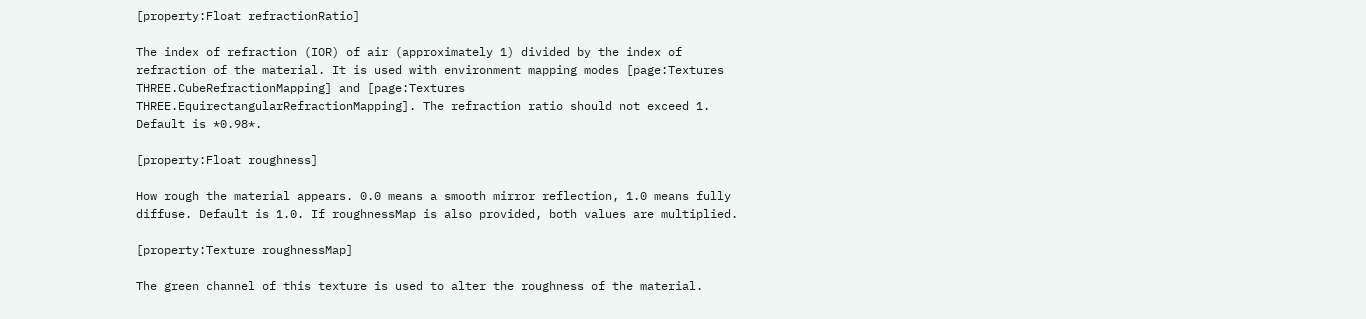[property:Float refractionRatio]

The index of refraction (IOR) of air (approximately 1) divided by the index of refraction of the material. It is used with environment mapping modes [page:Textures THREE.CubeRefractionMapping] and [page:Textures THREE.EquirectangularRefractionMapping]. The refraction ratio should not exceed 1. Default is *0.98*.

[property:Float roughness]

How rough the material appears. 0.0 means a smooth mirror reflection, 1.0 means fully diffuse. Default is 1.0. If roughnessMap is also provided, both values are multiplied.

[property:Texture roughnessMap]

The green channel of this texture is used to alter the roughness of the material.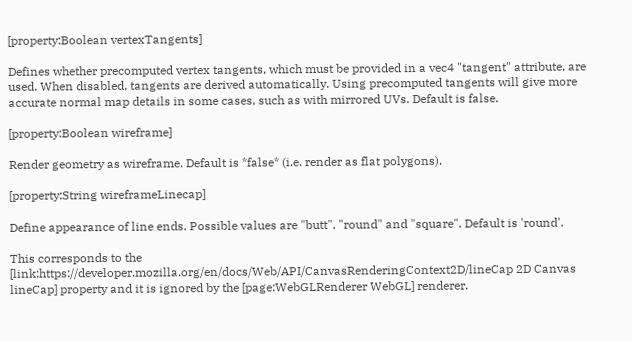[property:Boolean vertexTangents]

Defines whether precomputed vertex tangents, which must be provided in a vec4 "tangent" attribute, are used. When disabled, tangents are derived automatically. Using precomputed tangents will give more accurate normal map details in some cases, such as with mirrored UVs. Default is false.

[property:Boolean wireframe]

Render geometry as wireframe. Default is *false* (i.e. render as flat polygons).

[property:String wireframeLinecap]

Define appearance of line ends. Possible values are "butt", "round" and "square". Default is 'round'.

This corresponds to the [link:https://developer.mozilla.org/en/docs/Web/API/CanvasRenderingContext2D/lineCap 2D Canvas lineCap] property and it is ignored by the [page:WebGLRenderer WebGL] renderer.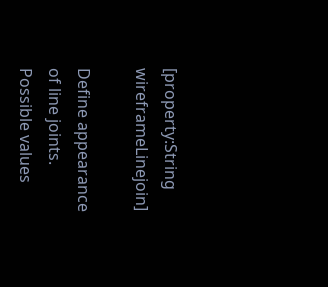[property:String wireframeLinejoin]

Define appearance of line joints. Possible values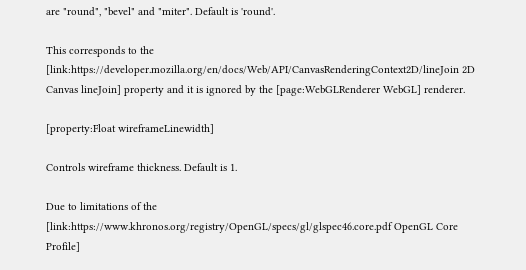are "round", "bevel" and "miter". Default is 'round'.

This corresponds to the [link:https://developer.mozilla.org/en/docs/Web/API/CanvasRenderingContext2D/lineJoin 2D Canvas lineJoin] property and it is ignored by the [page:WebGLRenderer WebGL] renderer.

[property:Float wireframeLinewidth]

Controls wireframe thickness. Default is 1.

Due to limitations of the [link:https://www.khronos.org/registry/OpenGL/specs/gl/glspec46.core.pdf OpenGL Core Profile]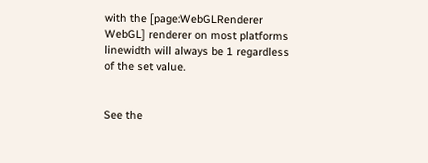with the [page:WebGLRenderer WebGL] renderer on most platforms linewidth will always be 1 regardless of the set value.


See the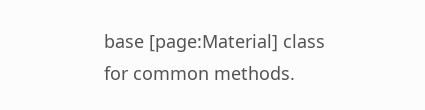base [page:Material] class for common methods.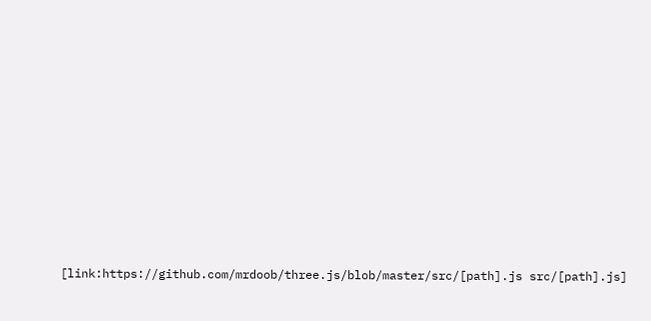[link:https://github.com/mrdoob/three.js/blob/master/src/[path].js src/[path].js]